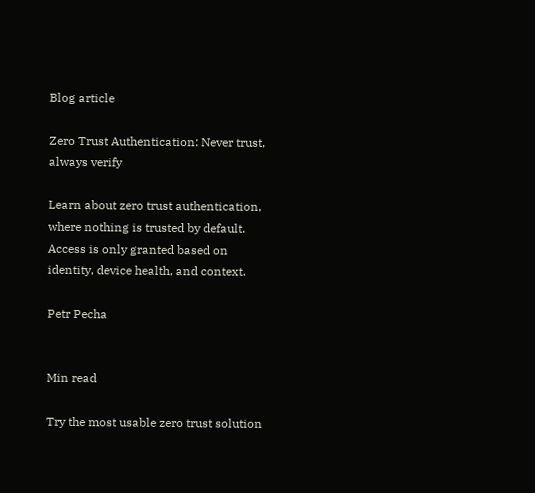Blog article

Zero Trust Authentication: Never trust, always verify

Learn about zero trust authentication, where nothing is trusted by default. Access is only granted based on identity, device health, and context.

Petr Pecha


Min read

Try the most usable zero trust solution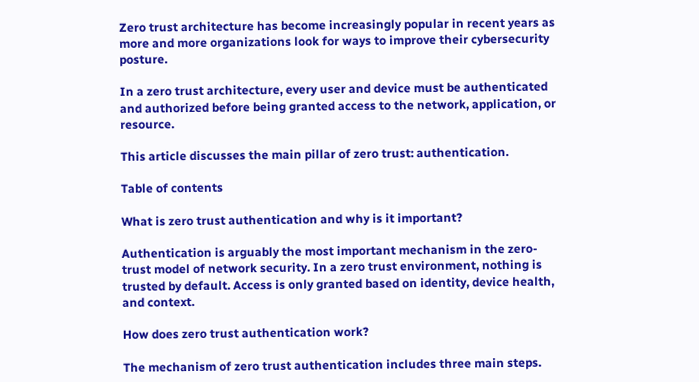Zero trust architecture has become increasingly popular in recent years as more and more organizations look for ways to improve their cybersecurity posture.

In a zero trust architecture, every user and device must be authenticated and authorized before being granted access to the network, application, or resource.

This article discusses the main pillar of zero trust: authentication.

Table of contents

What is zero trust authentication and why is it important?

Authentication is arguably the most important mechanism in the zero-trust model of network security. In a zero trust environment, nothing is trusted by default. Access is only granted based on identity, device health, and context.

How does zero trust authentication work?

The mechanism of zero trust authentication includes three main steps.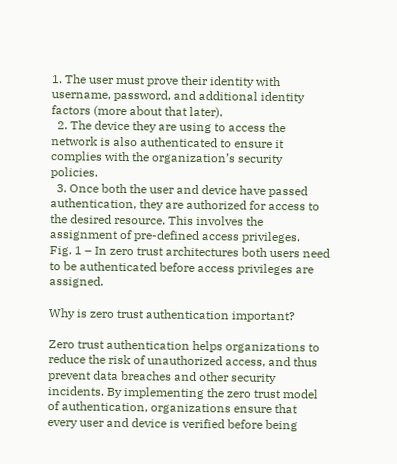1. The user must prove their identity with username, password, and additional identity factors (more about that later).
  2. The device they are using to access the network is also authenticated to ensure it complies with the organization’s security policies.
  3. Once both the user and device have passed authentication, they are authorized for access to the desired resource. This involves the assignment of pre-defined access privileges.
Fig. 1 – In zero trust architectures both users need to be authenticated before access privileges are assigned.

Why is zero trust authentication important?

Zero trust authentication helps organizations to reduce the risk of unauthorized access, and thus prevent data breaches and other security incidents. By implementing the zero trust model of authentication, organizations ensure that every user and device is verified before being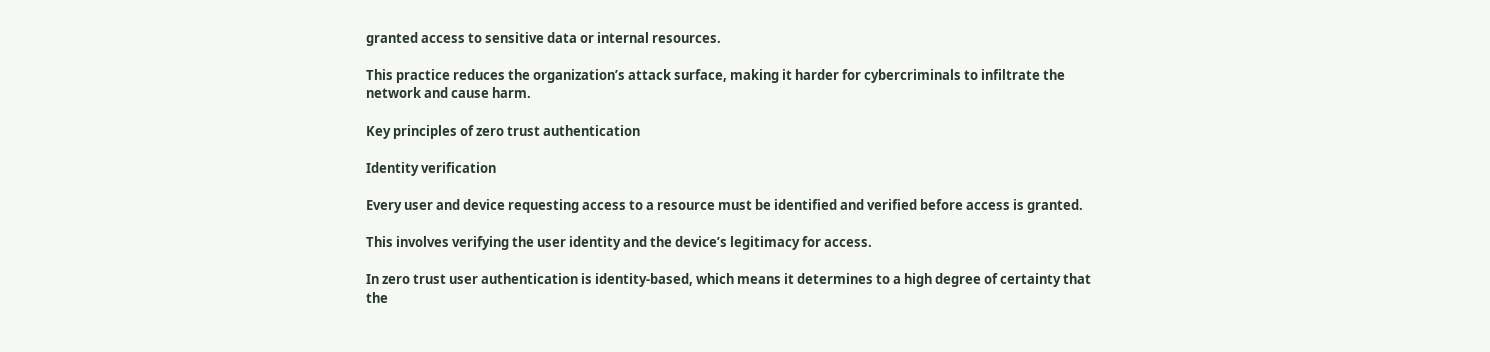granted access to sensitive data or internal resources.

This practice reduces the organization’s attack surface, making it harder for cybercriminals to infiltrate the network and cause harm.

Key principles of zero trust authentication

Identity verification

Every user and device requesting access to a resource must be identified and verified before access is granted.

This involves verifying the user identity and the device’s legitimacy for access.

In zero trust user authentication is identity-based, which means it determines to a high degree of certainty that the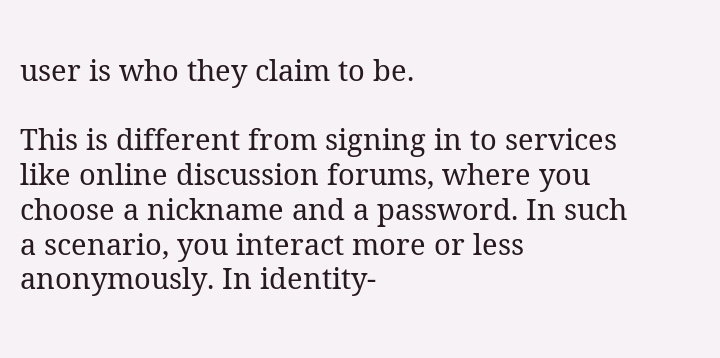user is who they claim to be.

This is different from signing in to services like online discussion forums, where you choose a nickname and a password. In such a scenario, you interact more or less anonymously. In identity-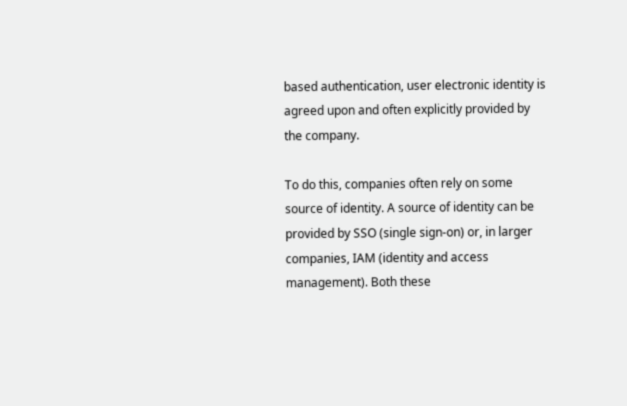based authentication, user electronic identity is agreed upon and often explicitly provided by the company.

To do this, companies often rely on some source of identity. A source of identity can be provided by SSO (single sign-on) or, in larger companies, IAM (identity and access management). Both these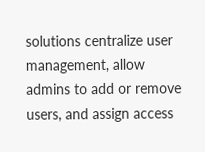solutions centralize user management, allow admins to add or remove users, and assign access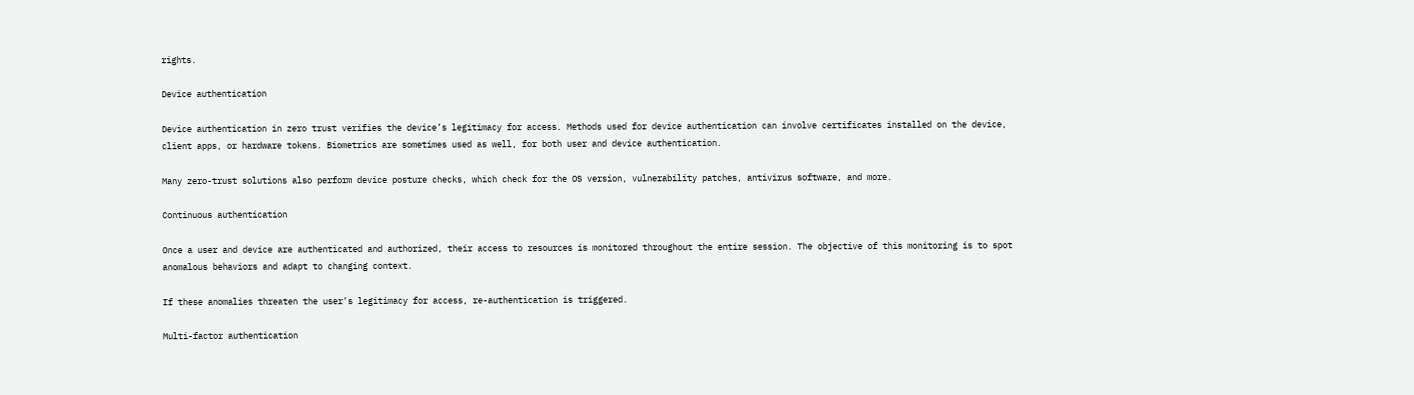rights.

Device authentication

Device authentication in zero trust verifies the device’s legitimacy for access. Methods used for device authentication can involve certificates installed on the device, client apps, or hardware tokens. Biometrics are sometimes used as well, for both user and device authentication.

Many zero-trust solutions also perform device posture checks, which check for the OS version, vulnerability patches, antivirus software, and more.

Continuous authentication

Once a user and device are authenticated and authorized, their access to resources is monitored throughout the entire session. The objective of this monitoring is to spot anomalous behaviors and adapt to changing context.

If these anomalies threaten the user’s legitimacy for access, re-authentication is triggered.

Multi-factor authentication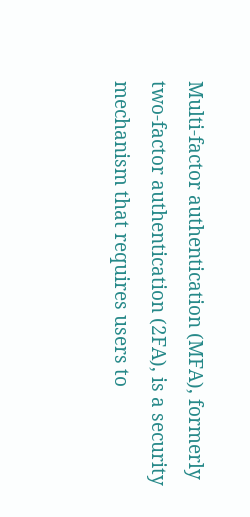Multi-factor authentication (MFA), formerly two-factor authentication (2FA), is a security mechanism that requires users to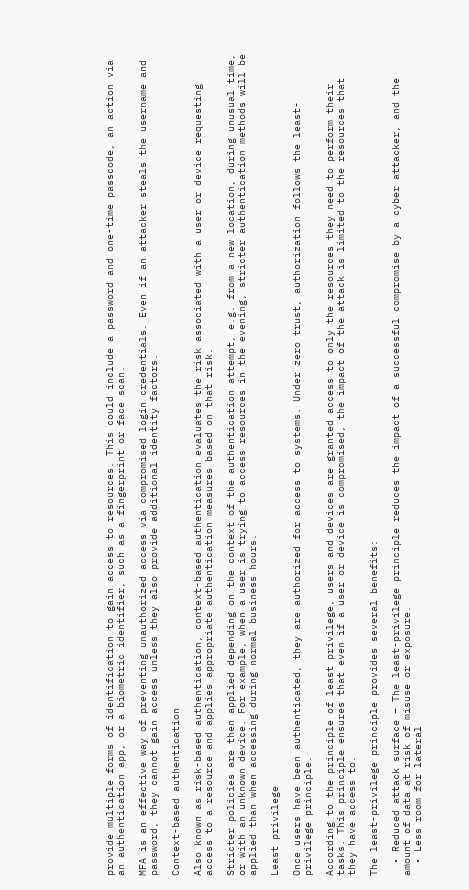provide multiple forms of identification to gain access to resources. This could include a password and one-time passcode, an action via an authentication app, or a biometric identifier, such as a fingerprint or face scan.

MFA is an effective way of preventing unauthorized access via compromised login credentials. Even if an attacker steals the username and password, they cannot gain access unless they also provide additional identity factors.

Context-based authentication

Also known as risk-based authentication, context-based authentication evaluates the risk associated with a user or device requesting access to a resource and applies appropriate authentication measures based on that risk.

Stricter policies are then applied depending on the context of the authentication attempt, e.g. from a new location, during unusual time, or with an unknown device. For example, when a user is trying to access resources in the evening, stricter authentication methods will be applied than when accessing during normal business hours.

Least privilege

Once users have been authenticated, they are authorized for access to systems. Under zero trust, authorization follows the least-privilege principle.

According to the principle of least privilege, users and devices are granted access to only the resources they need to perform their tasks. This principle ensures that even if a user or device is compromised, the impact of the attack is limited to the resources that they have access to.

The least-privilege principle provides several benefits:

  • Reduced attack surface – The least-privilege principle reduces the impact of a successful compromise by a cyber attacker, and the amount of data at risk of misuse or exposure.
  • Less room for lateral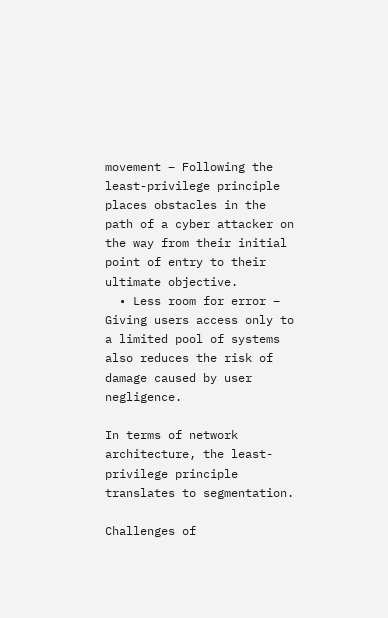movement – Following the least-privilege principle places obstacles in the path of a cyber attacker on the way from their initial point of entry to their ultimate objective.
  • Less room for error – Giving users access only to a limited pool of systems also reduces the risk of damage caused by user negligence.

In terms of network architecture, the least-privilege principle translates to segmentation.

Challenges of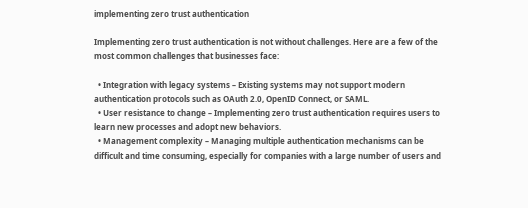implementing zero trust authentication

Implementing zero trust authentication is not without challenges. Here are a few of the most common challenges that businesses face:

  • Integration with legacy systems – Existing systems may not support modern authentication protocols such as OAuth 2.0, OpenID Connect, or SAML.
  • User resistance to change – Implementing zero trust authentication requires users to learn new processes and adopt new behaviors.
  • Management complexity – Managing multiple authentication mechanisms can be difficult and time consuming, especially for companies with a large number of users and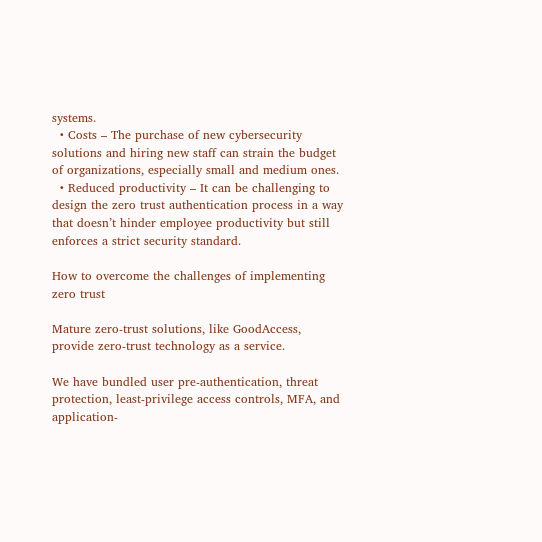systems.
  • Costs – The purchase of new cybersecurity solutions and hiring new staff can strain the budget of organizations, especially small and medium ones.
  • Reduced productivity – It can be challenging to design the zero trust authentication process in a way that doesn’t hinder employee productivity but still enforces a strict security standard.

How to overcome the challenges of implementing zero trust

Mature zero-trust solutions, like GoodAccess, provide zero-trust technology as a service.

We have bundled user pre-authentication, threat protection, least-privilege access controls, MFA, and application-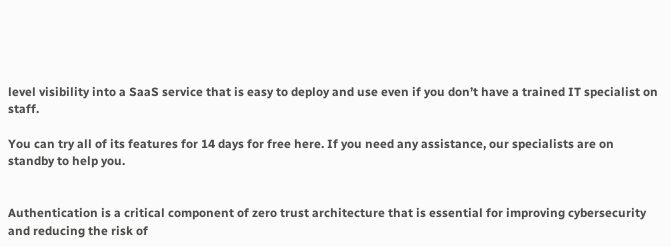level visibility into a SaaS service that is easy to deploy and use even if you don’t have a trained IT specialist on staff.

You can try all of its features for 14 days for free here. If you need any assistance, our specialists are on standby to help you.


Authentication is a critical component of zero trust architecture that is essential for improving cybersecurity and reducing the risk of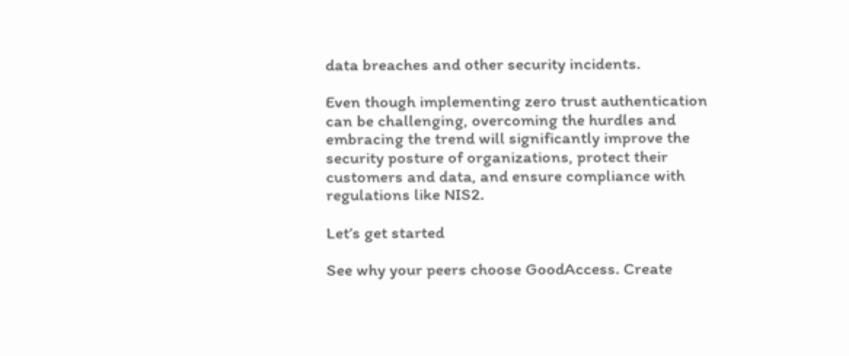data breaches and other security incidents.

Even though implementing zero trust authentication can be challenging, overcoming the hurdles and embracing the trend will significantly improve the security posture of organizations, protect their customers and data, and ensure compliance with regulations like NIS2.

Let’s get started

See why your peers choose GoodAccess. Create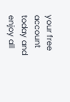your free account today and enjoy all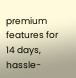premium features for 14 days, hassle-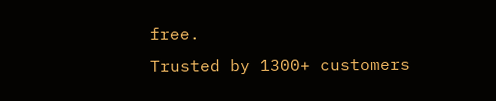free.
Trusted by 1300+ customers